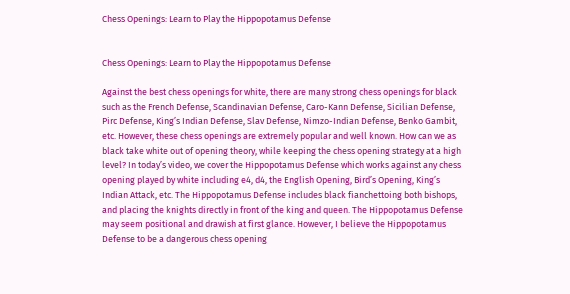Chess Openings: Learn to Play the Hippopotamus Defense


Chess Openings: Learn to Play the Hippopotamus Defense

Against the best chess openings for white, there are many strong chess openings for black such as the French Defense, Scandinavian Defense, Caro-Kann Defense, Sicilian Defense, Pirc Defense, King’s Indian Defense, Slav Defense, Nimzo-Indian Defense, Benko Gambit, etc. However, these chess openings are extremely popular and well known. How can we as black take white out of opening theory, while keeping the chess opening strategy at a high level? In today’s video, we cover the Hippopotamus Defense which works against any chess opening played by white including e4, d4, the English Opening, Bird’s Opening, King’s Indian Attack, etc. The Hippopotamus Defense includes black fianchettoing both bishops, and placing the knights directly in front of the king and queen. The Hippopotamus Defense may seem positional and drawish at first glance. However, I believe the Hippopotamus Defense to be a dangerous chess opening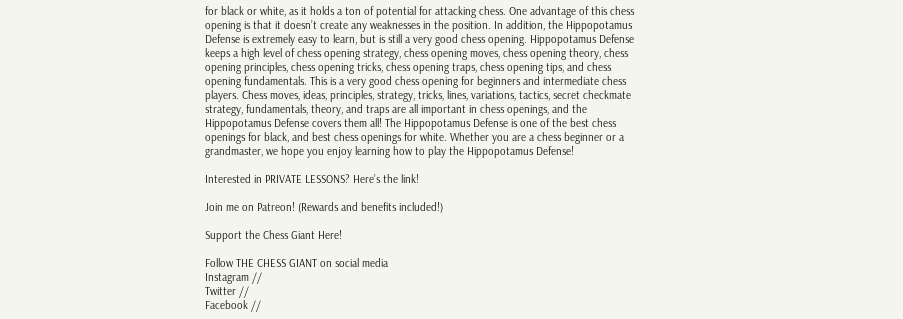for black or white, as it holds a ton of potential for attacking chess. One advantage of this chess opening is that it doesn’t create any weaknesses in the position. In addition, the Hippopotamus Defense is extremely easy to learn, but is still a very good chess opening. Hippopotamus Defense keeps a high level of chess opening strategy, chess opening moves, chess opening theory, chess opening principles, chess opening tricks, chess opening traps, chess opening tips, and chess opening fundamentals. This is a very good chess opening for beginners and intermediate chess players. Chess moves, ideas, principles, strategy, tricks, lines, variations, tactics, secret checkmate strategy, fundamentals, theory, and traps are all important in chess openings, and the Hippopotamus Defense covers them all! The Hippopotamus Defense is one of the best chess openings for black, and best chess openings for white. Whether you are a chess beginner or a grandmaster, we hope you enjoy learning how to play the Hippopotamus Defense!

Interested in PRIVATE LESSONS? Here’s the link!

Join me on Patreon! (Rewards and benefits included!)

Support the Chess Giant Here!

Follow THE CHESS GIANT on social media
Instagram //
Twitter //
Facebook //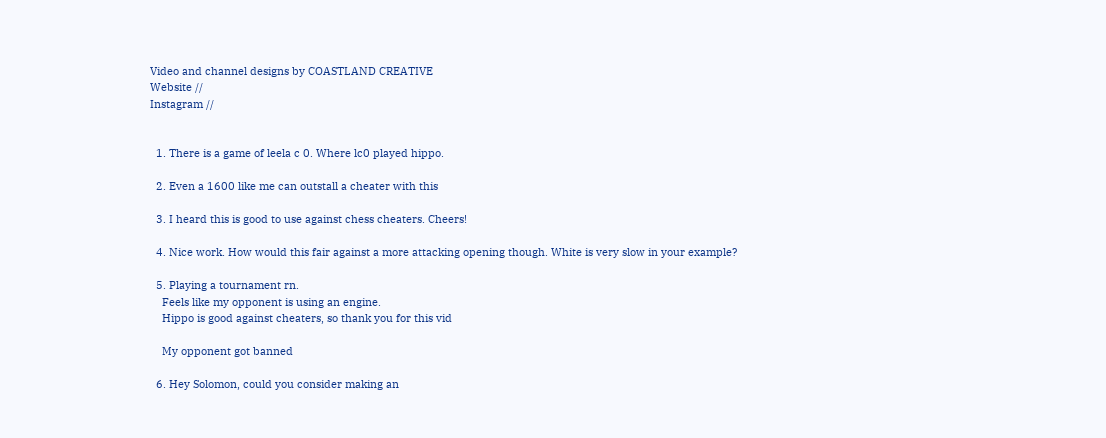Video and channel designs by COASTLAND CREATIVE
Website //
Instagram //


  1. There is a game of leela c 0. Where lc0 played hippo.

  2. Even a 1600 like me can outstall a cheater with this

  3. I heard this is good to use against chess cheaters. Cheers!

  4. Nice work. How would this fair against a more attacking opening though. White is very slow in your example?

  5. Playing a tournament rn.
    Feels like my opponent is using an engine.
    Hippo is good against cheaters, so thank you for this vid

    My opponent got banned

  6. Hey Solomon, could you consider making an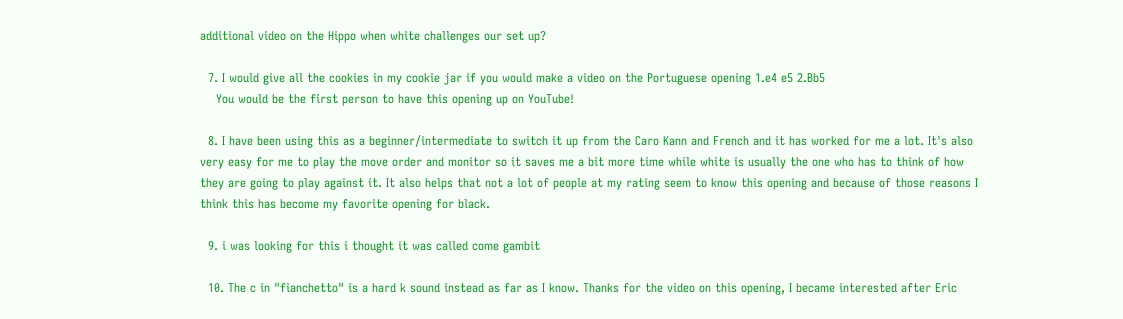additional video on the Hippo when white challenges our set up?

  7. I would give all the cookies in my cookie jar if you would make a video on the Portuguese opening 1.e4 e5 2.Bb5
    You would be the first person to have this opening up on YouTube!

  8. I have been using this as a beginner/intermediate to switch it up from the Caro Kann and French and it has worked for me a lot. It's also very easy for me to play the move order and monitor so it saves me a bit more time while white is usually the one who has to think of how they are going to play against it. It also helps that not a lot of people at my rating seem to know this opening and because of those reasons I think this has become my favorite opening for black.

  9. i was looking for this i thought it was called come gambit

  10. The c in "fianchetto" is a hard k sound instead as far as I know. Thanks for the video on this opening, I became interested after Eric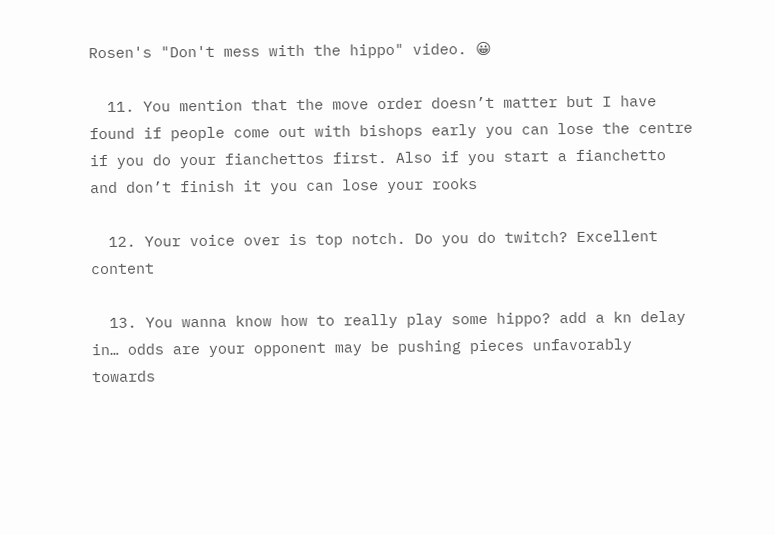Rosen's "Don't mess with the hippo" video. 😀

  11. You mention that the move order doesn’t matter but I have found if people come out with bishops early you can lose the centre if you do your fianchettos first. Also if you start a fianchetto and don’t finish it you can lose your rooks

  12. Your voice over is top notch. Do you do twitch? Excellent content

  13. You wanna know how to really play some hippo? add a kn delay in… odds are your opponent may be pushing pieces unfavorably towards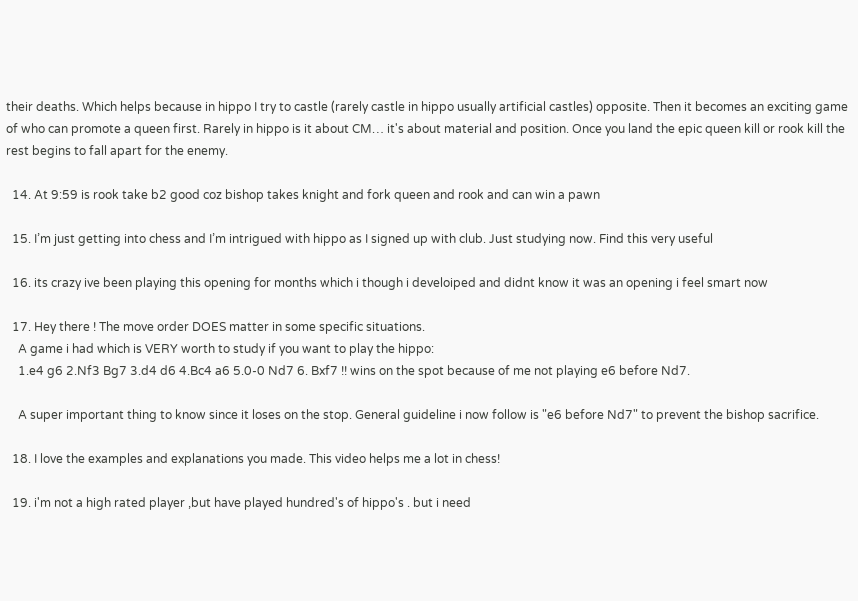their deaths. Which helps because in hippo I try to castle (rarely castle in hippo usually artificial castles) opposite. Then it becomes an exciting game of who can promote a queen first. Rarely in hippo is it about CM… it's about material and position. Once you land the epic queen kill or rook kill the rest begins to fall apart for the enemy.

  14. At 9:59 is rook take b2 good coz bishop takes knight and fork queen and rook and can win a pawn

  15. I’m just getting into chess and I’m intrigued with hippo as I signed up with club. Just studying now. Find this very useful

  16. its crazy ive been playing this opening for months which i though i develoiped and didnt know it was an opening i feel smart now

  17. Hey there ! The move order DOES matter in some specific situations.
    A game i had which is VERY worth to study if you want to play the hippo:
    1.e4 g6 2.Nf3 Bg7 3.d4 d6 4.Bc4 a6 5.0-0 Nd7 6. Bxf7 !! wins on the spot because of me not playing e6 before Nd7.

    A super important thing to know since it loses on the stop. General guideline i now follow is "e6 before Nd7" to prevent the bishop sacrifice.

  18. I love the examples and explanations you made. This video helps me a lot in chess!

  19. i'm not a high rated player ,but have played hundred's of hippo's . but i need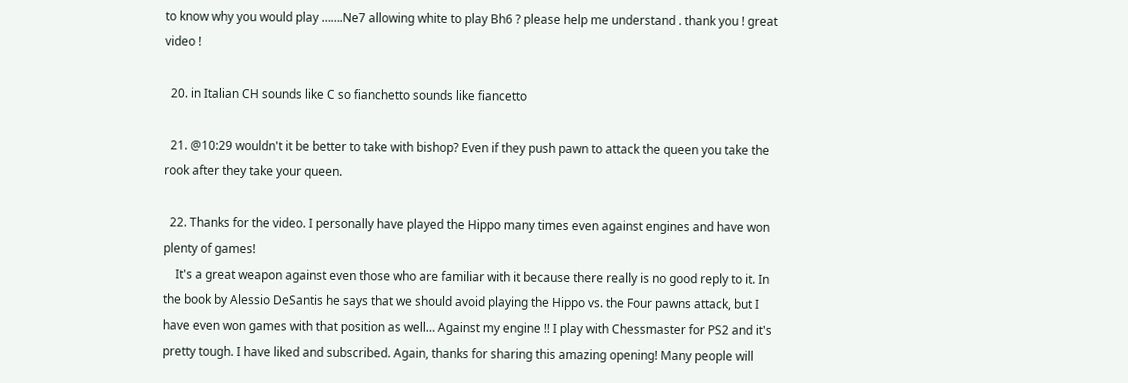to know why you would play …….Ne7 allowing white to play Bh6 ? please help me understand . thank you ! great video !

  20. in Italian CH sounds like C so fianchetto sounds like fiancetto

  21. @10:29 wouldn't it be better to take with bishop? Even if they push pawn to attack the queen you take the rook after they take your queen.

  22. Thanks for the video. I personally have played the Hippo many times even against engines and have won plenty of games!
    It's a great weapon against even those who are familiar with it because there really is no good reply to it. In the book by Alessio DeSantis he says that we should avoid playing the Hippo vs. the Four pawns attack, but I have even won games with that position as well… Against my engine !! I play with Chessmaster for PS2 and it's pretty tough. I have liked and subscribed. Again, thanks for sharing this amazing opening! Many people will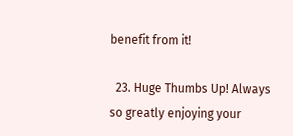benefit from it!

  23. Huge Thumbs Up! Always so greatly enjoying your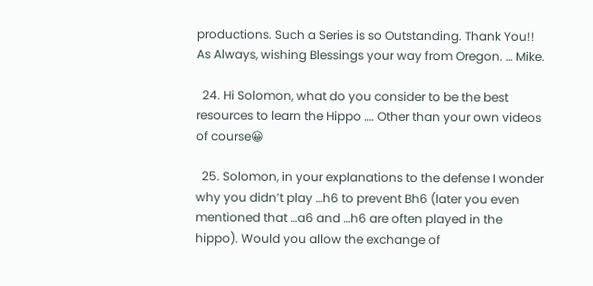productions. Such a Series is so Outstanding. Thank You!! As Always, wishing Blessings your way from Oregon. … Mike.

  24. Hi Solomon, what do you consider to be the best resources to learn the Hippo …. Other than your own videos of course😀

  25. Solomon, in your explanations to the defense I wonder why you didn’t play …h6 to prevent Bh6 (later you even mentioned that …a6 and …h6 are often played in the hippo). Would you allow the exchange of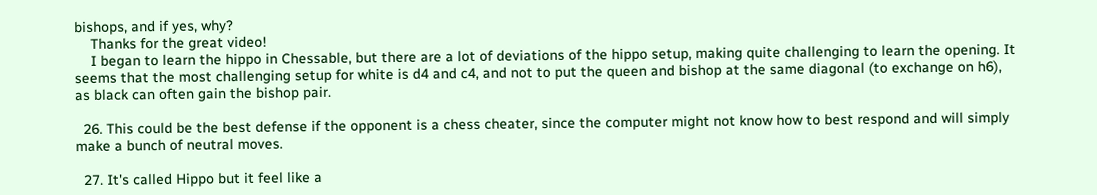bishops, and if yes, why?
    Thanks for the great video!
    I began to learn the hippo in Chessable, but there are a lot of deviations of the hippo setup, making quite challenging to learn the opening. It seems that the most challenging setup for white is d4 and c4, and not to put the queen and bishop at the same diagonal (to exchange on h6), as black can often gain the bishop pair.

  26. This could be the best defense if the opponent is a chess cheater, since the computer might not know how to best respond and will simply make a bunch of neutral moves.

  27. It's called Hippo but it feel like a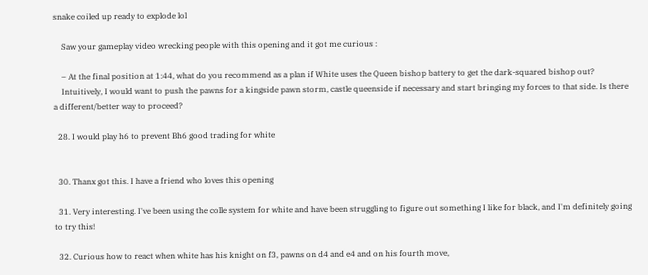snake coiled up ready to explode lol

    Saw your gameplay video wrecking people with this opening and it got me curious :

    – At the final position at 1:44, what do you recommend as a plan if White uses the Queen bishop battery to get the dark-squared bishop out?
    Intuitively, I would want to push the pawns for a kingside pawn storm, castle queenside if necessary and start bringing my forces to that side. Is there a different/better way to proceed?

  28. I would play h6 to prevent Bh6 good trading for white


  30. Thanx got this. I have a friend who loves this opening

  31. Very interesting. I've been using the colle system for white and have been struggling to figure out something I like for black, and I'm definitely going to try this!

  32. Curious how to react when white has his knight on f3, pawns on d4 and e4 and on his fourth move,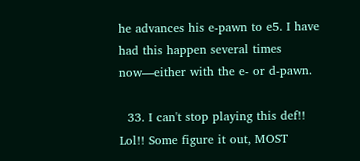he advances his e-pawn to e5. I have had this happen several times now—either with the e- or d-pawn.

  33. I can't stop playing this def!! Lol!! Some figure it out, MOST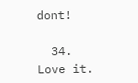dont!

  34. Love it.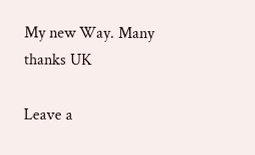My new Way. Many thanks UK

Leave a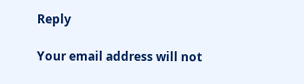Reply

Your email address will not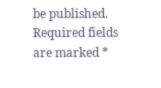be published. Required fields are marked *